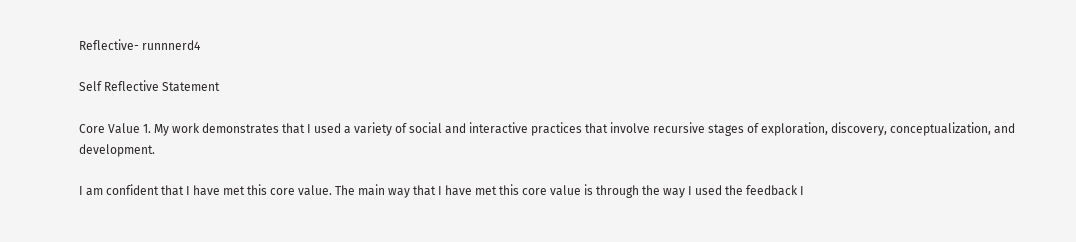Reflective- runnnerd4

Self Reflective Statement

Core Value 1. My work demonstrates that I used a variety of social and interactive practices that involve recursive stages of exploration, discovery, conceptualization, and development.

I am confident that I have met this core value. The main way that I have met this core value is through the way I used the feedback I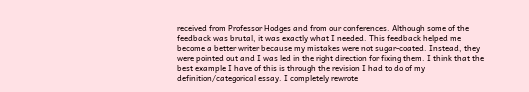received from Professor Hodges and from our conferences. Although some of the feedback was brutal, it was exactly what I needed. This feedback helped me become a better writer because my mistakes were not sugar-coated. Instead, they were pointed out and I was led in the right direction for fixing them. I think that the best example I have of this is through the revision I had to do of my definition/categorical essay. I completely rewrote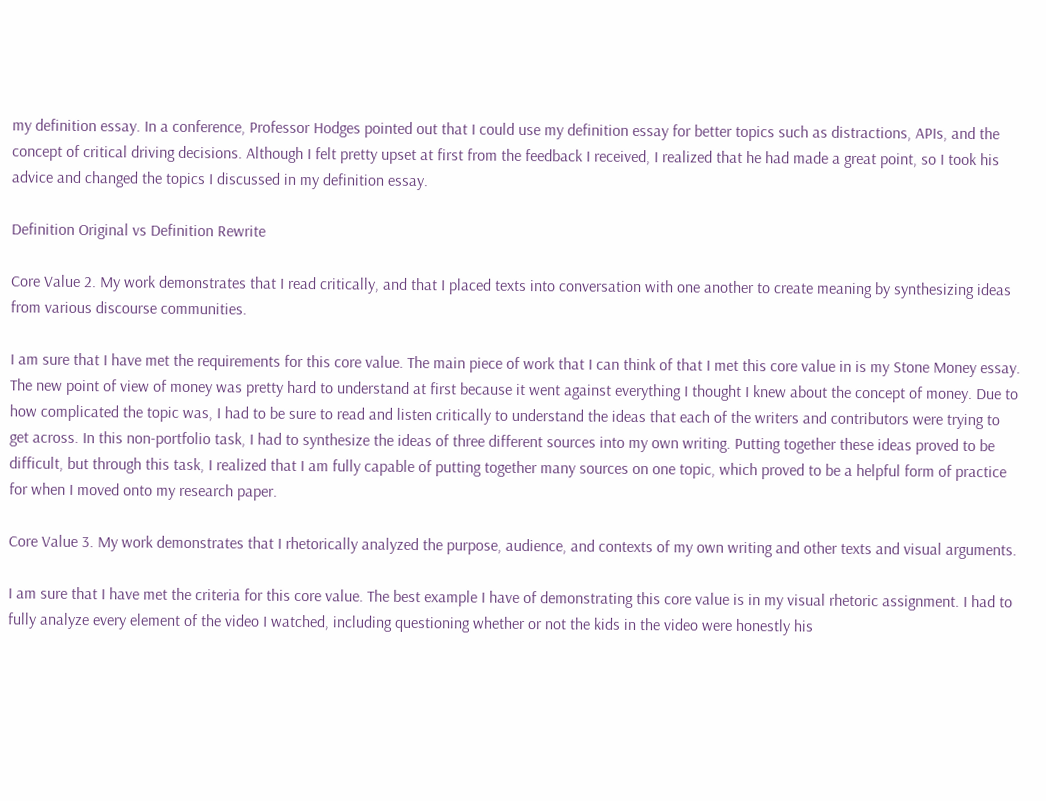my definition essay. In a conference, Professor Hodges pointed out that I could use my definition essay for better topics such as distractions, APIs, and the concept of critical driving decisions. Although I felt pretty upset at first from the feedback I received, I realized that he had made a great point, so I took his advice and changed the topics I discussed in my definition essay.

Definition Original vs Definition Rewrite

Core Value 2. My work demonstrates that I read critically, and that I placed texts into conversation with one another to create meaning by synthesizing ideas from various discourse communities.

I am sure that I have met the requirements for this core value. The main piece of work that I can think of that I met this core value in is my Stone Money essay. The new point of view of money was pretty hard to understand at first because it went against everything I thought I knew about the concept of money. Due to how complicated the topic was, I had to be sure to read and listen critically to understand the ideas that each of the writers and contributors were trying to get across. In this non-portfolio task, I had to synthesize the ideas of three different sources into my own writing. Putting together these ideas proved to be difficult, but through this task, I realized that I am fully capable of putting together many sources on one topic, which proved to be a helpful form of practice for when I moved onto my research paper.

Core Value 3. My work demonstrates that I rhetorically analyzed the purpose, audience, and contexts of my own writing and other texts and visual arguments.

I am sure that I have met the criteria for this core value. The best example I have of demonstrating this core value is in my visual rhetoric assignment. I had to fully analyze every element of the video I watched, including questioning whether or not the kids in the video were honestly his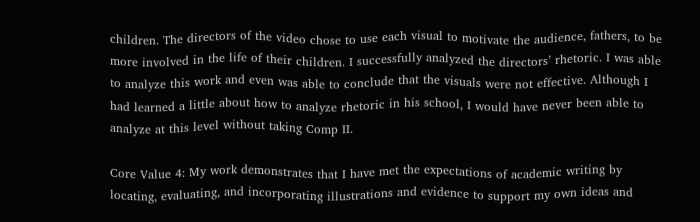children. The directors of the video chose to use each visual to motivate the audience, fathers, to be more involved in the life of their children. I successfully analyzed the directors’ rhetoric. I was able to analyze this work and even was able to conclude that the visuals were not effective. Although I had learned a little about how to analyze rhetoric in his school, I would have never been able to analyze at this level without taking Comp II.

Core Value 4: My work demonstrates that I have met the expectations of academic writing by locating, evaluating, and incorporating illustrations and evidence to support my own ideas and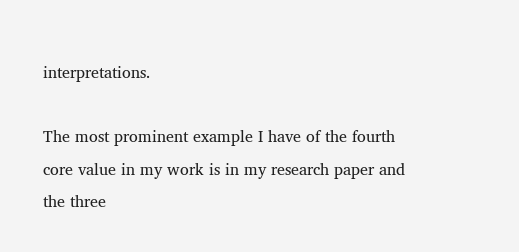interpretations.

The most prominent example I have of the fourth core value in my work is in my research paper and the three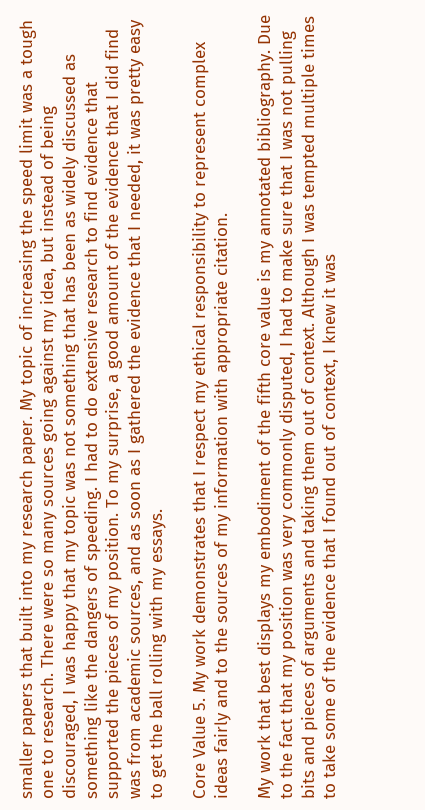smaller papers that built into my research paper. My topic of increasing the speed limit was a tough one to research. There were so many sources going against my idea, but instead of being discouraged, I was happy that my topic was not something that has been as widely discussed as something like the dangers of speeding. I had to do extensive research to find evidence that supported the pieces of my position. To my surprise, a good amount of the evidence that I did find was from academic sources, and as soon as I gathered the evidence that I needed, it was pretty easy to get the ball rolling with my essays.

Core Value 5. My work demonstrates that I respect my ethical responsibility to represent complex ideas fairly and to the sources of my information with appropriate citation.

My work that best displays my embodiment of the fifth core value is my annotated bibliography. Due to the fact that my position was very commonly disputed, I had to make sure that I was not pulling bits and pieces of arguments and taking them out of context. Although I was tempted multiple times to take some of the evidence that I found out of context, I knew it was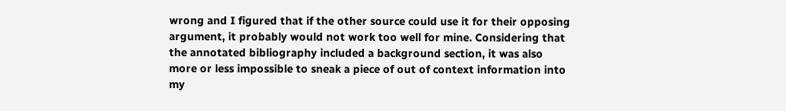wrong and I figured that if the other source could use it for their opposing argument, it probably would not work too well for mine. Considering that the annotated bibliography included a background section, it was also more or less impossible to sneak a piece of out of context information into my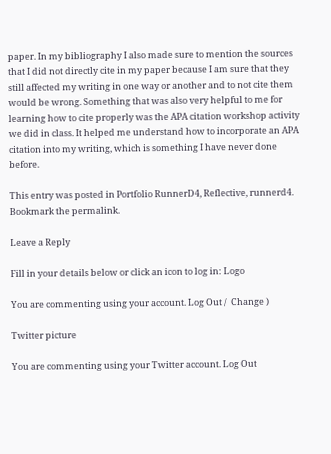paper. In my bibliography I also made sure to mention the sources that I did not directly cite in my paper because I am sure that they still affected my writing in one way or another and to not cite them would be wrong. Something that was also very helpful to me for learning how to cite properly was the APA citation workshop activity we did in class. It helped me understand how to incorporate an APA citation into my writing, which is something I have never done before.

This entry was posted in Portfolio RunnerD4, Reflective, runnerd4. Bookmark the permalink.

Leave a Reply

Fill in your details below or click an icon to log in: Logo

You are commenting using your account. Log Out /  Change )

Twitter picture

You are commenting using your Twitter account. Log Out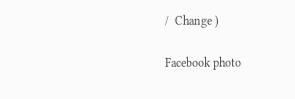/  Change )

Facebook photo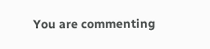You are commenting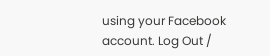using your Facebook account. Log Out /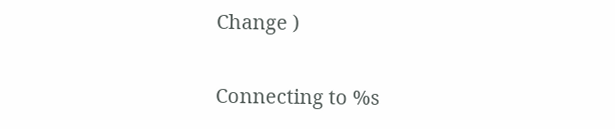Change )

Connecting to %s